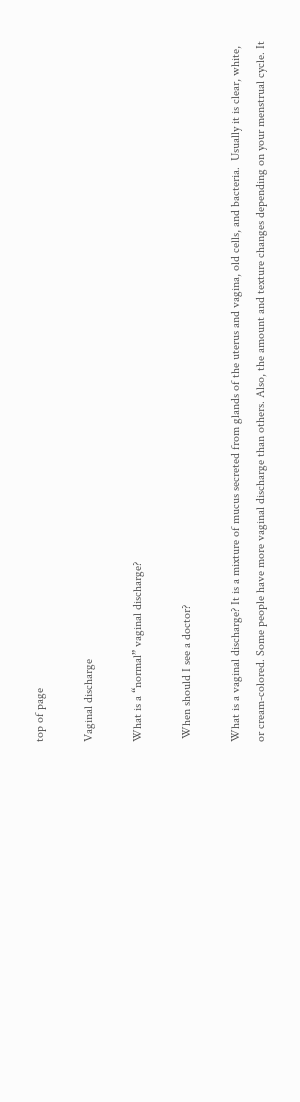top of page

Vaginal discharge

What is a “normal” vaginal discharge?

 When should I see a doctor?

What is a vaginal discharge? It is a mixture of mucus secreted from glands of the uterus and vagina, old cells, and bacteria.  Usually it is clear, white, or cream-colored. Some people have more vaginal discharge than others. Also, the amount and texture changes depending on your menstrual cycle. It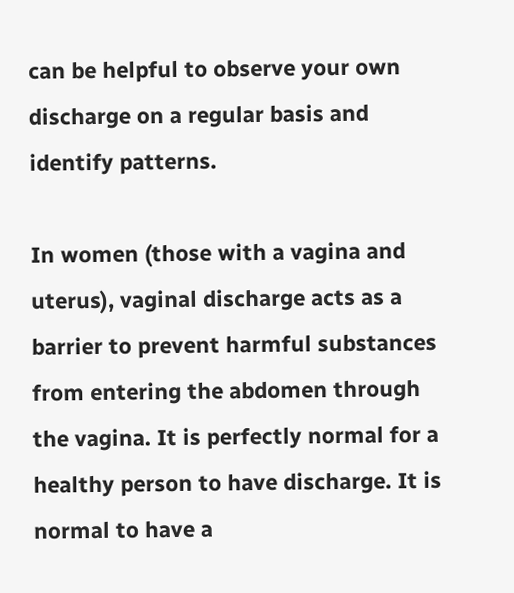can be helpful to observe your own discharge on a regular basis and identify patterns.

In women (those with a vagina and uterus), vaginal discharge acts as a barrier to prevent harmful substances from entering the abdomen through the vagina. It is perfectly normal for a healthy person to have discharge. It is normal to have a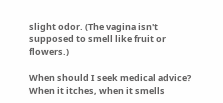slight odor. (The vagina isn't supposed to smell like fruit or flowers.)

When should I seek medical advice? When it itches, when it smells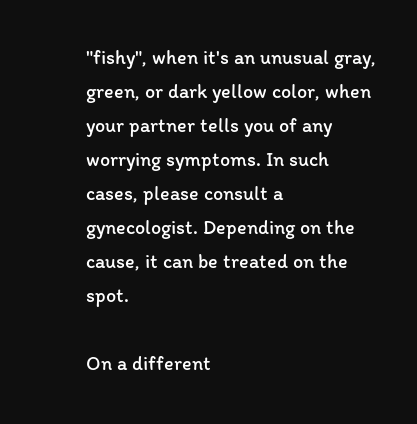"fishy", when it's an unusual gray, green, or dark yellow color, when your partner tells you of any worrying symptoms. In such cases, please consult a gynecologist. Depending on the cause, it can be treated on the spot.

On a different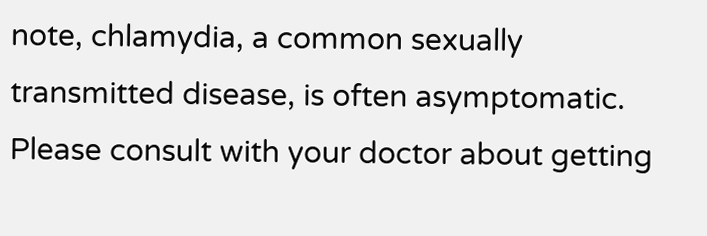note, chlamydia, a common sexually transmitted disease, is often asymptomatic. Please consult with your doctor about getting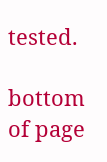tested.

bottom of page